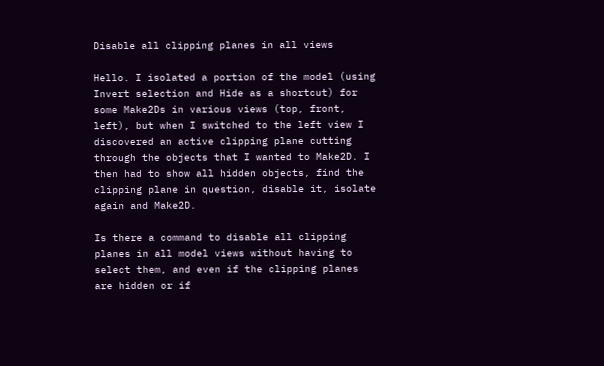Disable all clipping planes in all views

Hello. I isolated a portion of the model (using Invert selection and Hide as a shortcut) for some Make2Ds in various views (top, front, left), but when I switched to the left view I discovered an active clipping plane cutting through the objects that I wanted to Make2D. I then had to show all hidden objects, find the clipping plane in question, disable it, isolate again and Make2D.

Is there a command to disable all clipping planes in all model views without having to select them, and even if the clipping planes are hidden or if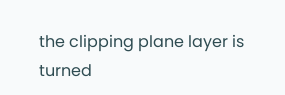the clipping plane layer is turned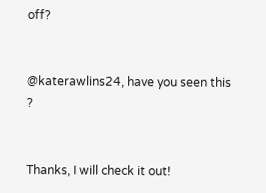off?


@katerawlins24, have you seen this ?


Thanks, I will check it out!